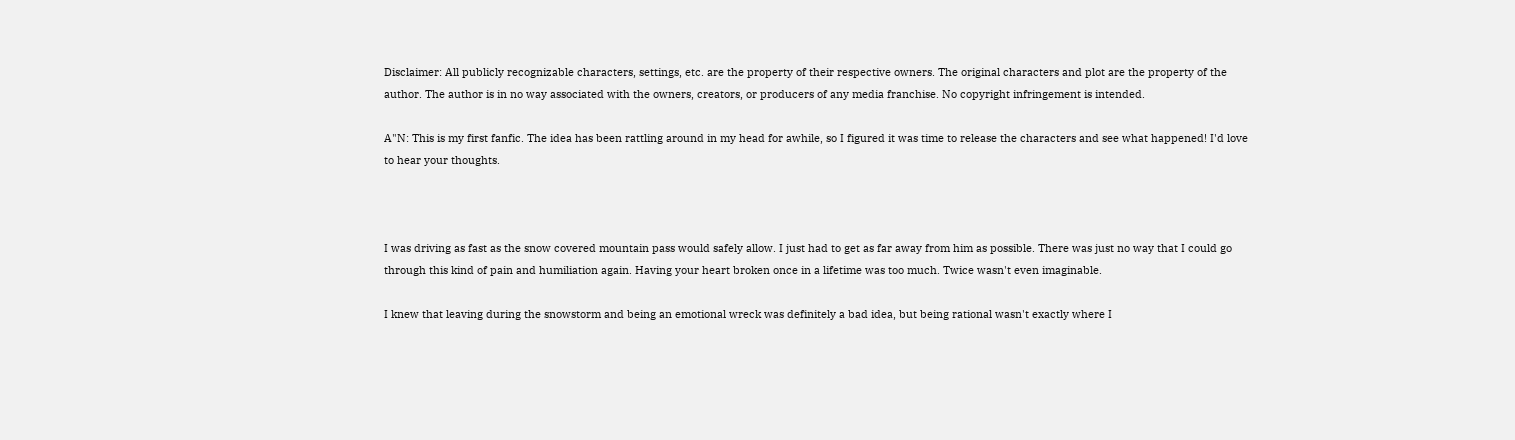Disclaimer: All publicly recognizable characters, settings, etc. are the property of their respective owners. The original characters and plot are the property of the author. The author is in no way associated with the owners, creators, or producers of any media franchise. No copyright infringement is intended.

A"N: This is my first fanfic. The idea has been rattling around in my head for awhile, so I figured it was time to release the characters and see what happened! I'd love to hear your thoughts.



I was driving as fast as the snow covered mountain pass would safely allow. I just had to get as far away from him as possible. There was just no way that I could go through this kind of pain and humiliation again. Having your heart broken once in a lifetime was too much. Twice wasn't even imaginable.

I knew that leaving during the snowstorm and being an emotional wreck was definitely a bad idea, but being rational wasn't exactly where I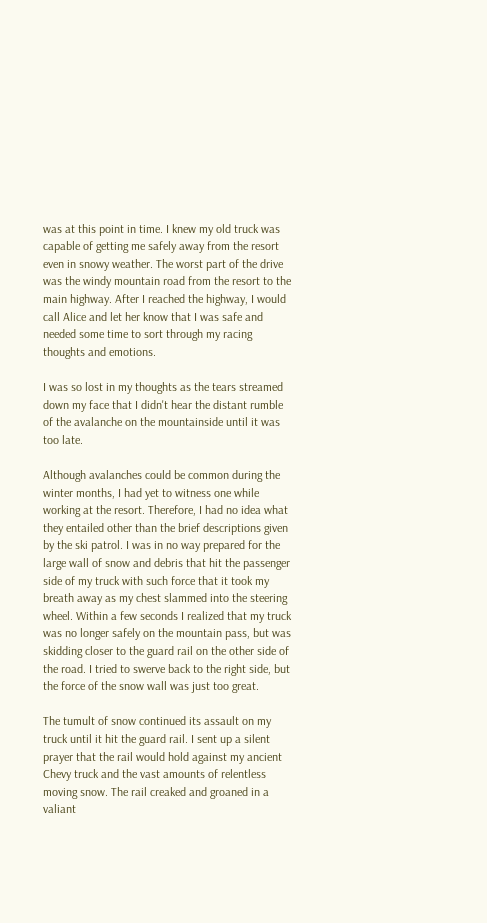was at this point in time. I knew my old truck was capable of getting me safely away from the resort even in snowy weather. The worst part of the drive was the windy mountain road from the resort to the main highway. After I reached the highway, I would call Alice and let her know that I was safe and needed some time to sort through my racing thoughts and emotions.

I was so lost in my thoughts as the tears streamed down my face that I didn't hear the distant rumble of the avalanche on the mountainside until it was too late.

Although avalanches could be common during the winter months, I had yet to witness one while working at the resort. Therefore, I had no idea what they entailed other than the brief descriptions given by the ski patrol. I was in no way prepared for the large wall of snow and debris that hit the passenger side of my truck with such force that it took my breath away as my chest slammed into the steering wheel. Within a few seconds I realized that my truck was no longer safely on the mountain pass, but was skidding closer to the guard rail on the other side of the road. I tried to swerve back to the right side, but the force of the snow wall was just too great.

The tumult of snow continued its assault on my truck until it hit the guard rail. I sent up a silent prayer that the rail would hold against my ancient Chevy truck and the vast amounts of relentless moving snow. The rail creaked and groaned in a valiant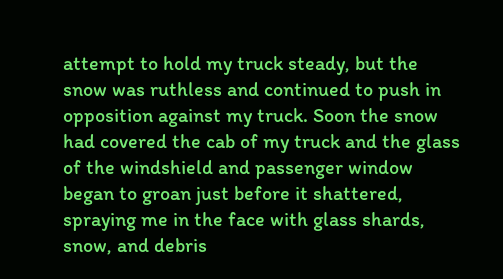attempt to hold my truck steady, but the snow was ruthless and continued to push in opposition against my truck. Soon the snow had covered the cab of my truck and the glass of the windshield and passenger window began to groan just before it shattered, spraying me in the face with glass shards, snow, and debris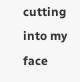cutting into my face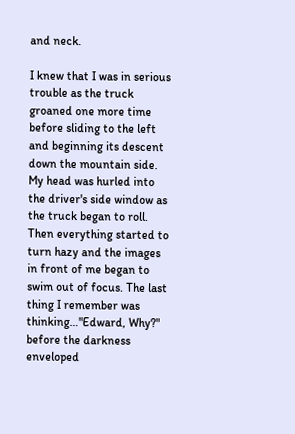and neck.

I knew that I was in serious trouble as the truck groaned one more time before sliding to the left and beginning its descent down the mountain side. My head was hurled into the driver's side window as the truck began to roll. Then everything started to turn hazy and the images in front of me began to swim out of focus. The last thing I remember was thinking…"Edward, Why?" before the darkness enveloped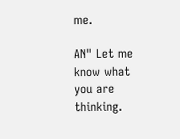me.

AN" Let me know what you are thinking.